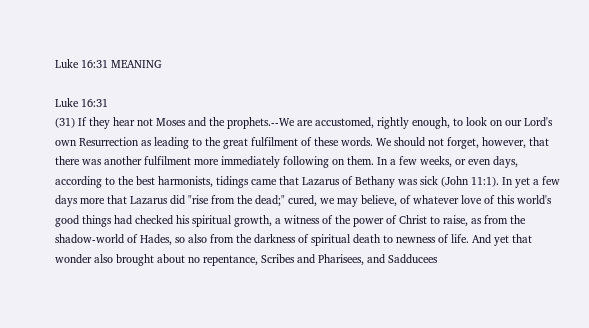Luke 16:31 MEANING

Luke 16:31
(31) If they hear not Moses and the prophets.--We are accustomed, rightly enough, to look on our Lord's own Resurrection as leading to the great fulfilment of these words. We should not forget, however, that there was another fulfilment more immediately following on them. In a few weeks, or even days, according to the best harmonists, tidings came that Lazarus of Bethany was sick (John 11:1). In yet a few days more that Lazarus did "rise from the dead;" cured, we may believe, of whatever love of this world's good things had checked his spiritual growth, a witness of the power of Christ to raise, as from the shadow-world of Hades, so also from the darkness of spiritual death to newness of life. And yet that wonder also brought about no repentance, Scribes and Pharisees, and Sadducees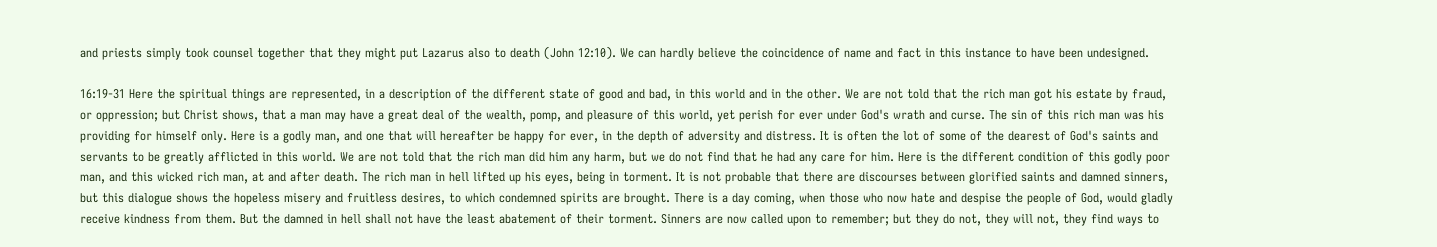and priests simply took counsel together that they might put Lazarus also to death (John 12:10). We can hardly believe the coincidence of name and fact in this instance to have been undesigned.

16:19-31 Here the spiritual things are represented, in a description of the different state of good and bad, in this world and in the other. We are not told that the rich man got his estate by fraud, or oppression; but Christ shows, that a man may have a great deal of the wealth, pomp, and pleasure of this world, yet perish for ever under God's wrath and curse. The sin of this rich man was his providing for himself only. Here is a godly man, and one that will hereafter be happy for ever, in the depth of adversity and distress. It is often the lot of some of the dearest of God's saints and servants to be greatly afflicted in this world. We are not told that the rich man did him any harm, but we do not find that he had any care for him. Here is the different condition of this godly poor man, and this wicked rich man, at and after death. The rich man in hell lifted up his eyes, being in torment. It is not probable that there are discourses between glorified saints and damned sinners, but this dialogue shows the hopeless misery and fruitless desires, to which condemned spirits are brought. There is a day coming, when those who now hate and despise the people of God, would gladly receive kindness from them. But the damned in hell shall not have the least abatement of their torment. Sinners are now called upon to remember; but they do not, they will not, they find ways to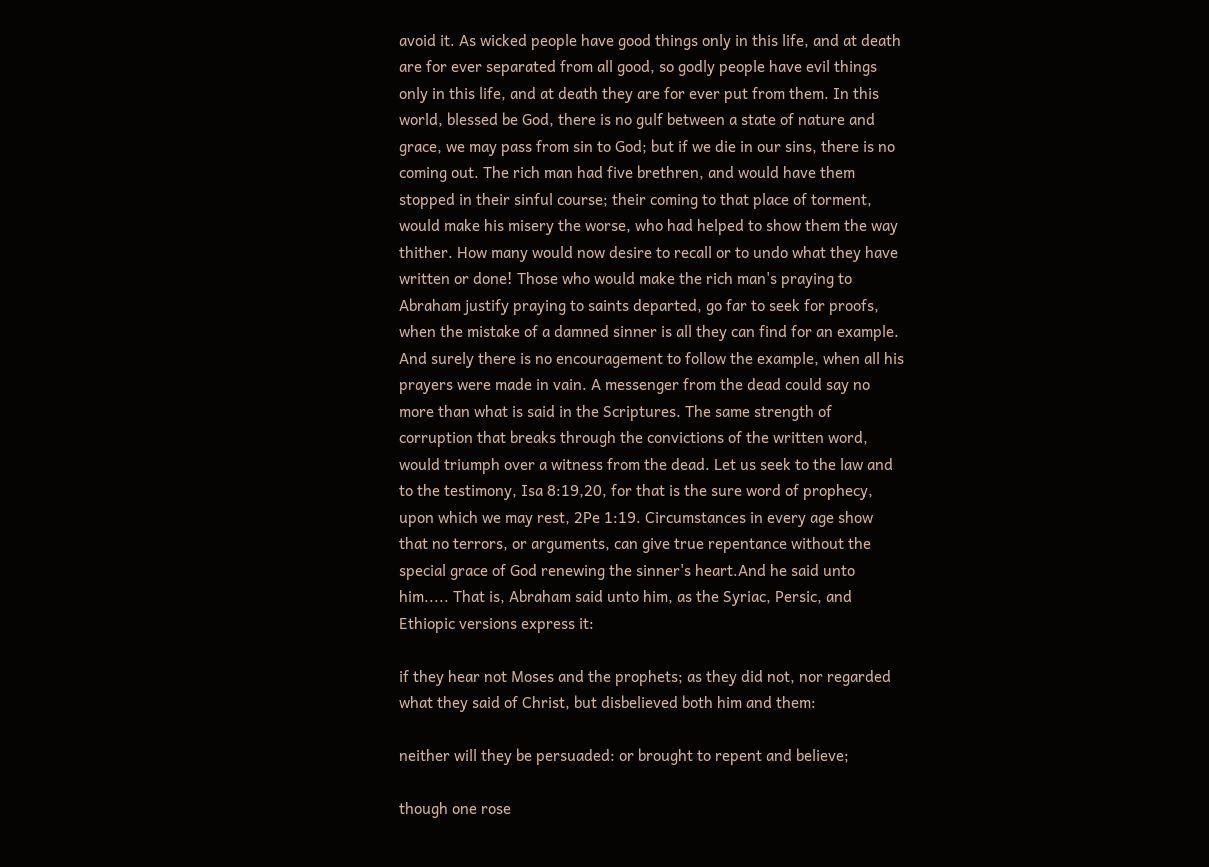avoid it. As wicked people have good things only in this life, and at death are for ever separated from all good, so godly people have evil things only in this life, and at death they are for ever put from them. In this world, blessed be God, there is no gulf between a state of nature and grace, we may pass from sin to God; but if we die in our sins, there is no coming out. The rich man had five brethren, and would have them stopped in their sinful course; their coming to that place of torment, would make his misery the worse, who had helped to show them the way thither. How many would now desire to recall or to undo what they have written or done! Those who would make the rich man's praying to Abraham justify praying to saints departed, go far to seek for proofs, when the mistake of a damned sinner is all they can find for an example. And surely there is no encouragement to follow the example, when all his prayers were made in vain. A messenger from the dead could say no more than what is said in the Scriptures. The same strength of corruption that breaks through the convictions of the written word, would triumph over a witness from the dead. Let us seek to the law and to the testimony, Isa 8:19,20, for that is the sure word of prophecy, upon which we may rest, 2Pe 1:19. Circumstances in every age show that no terrors, or arguments, can give true repentance without the special grace of God renewing the sinner's heart.And he said unto him..... That is, Abraham said unto him, as the Syriac, Persic, and Ethiopic versions express it:

if they hear not Moses and the prophets; as they did not, nor regarded what they said of Christ, but disbelieved both him and them:

neither will they be persuaded: or brought to repent and believe;

though one rose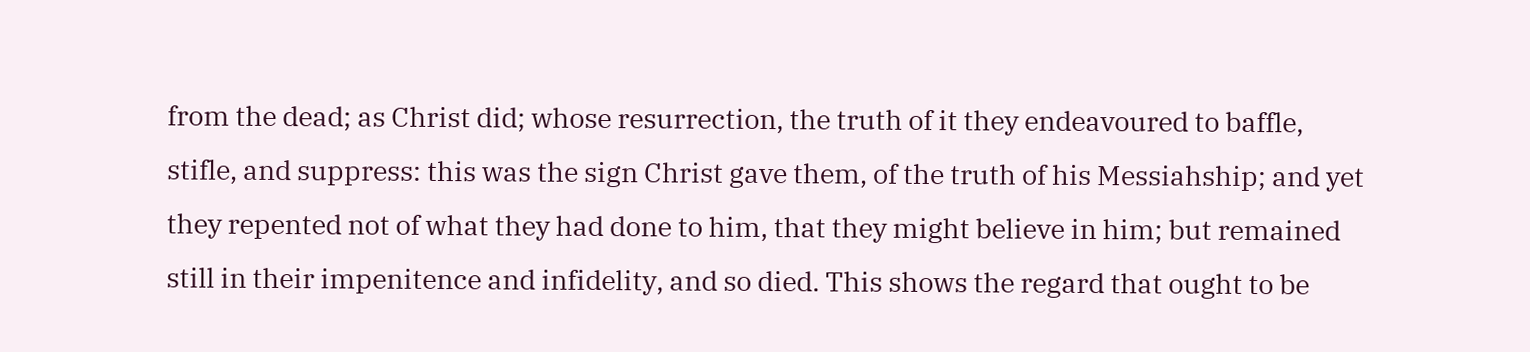from the dead; as Christ did; whose resurrection, the truth of it they endeavoured to baffle, stifle, and suppress: this was the sign Christ gave them, of the truth of his Messiahship; and yet they repented not of what they had done to him, that they might believe in him; but remained still in their impenitence and infidelity, and so died. This shows the regard that ought to be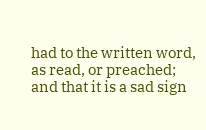had to the written word, as read, or preached; and that it is a sad sign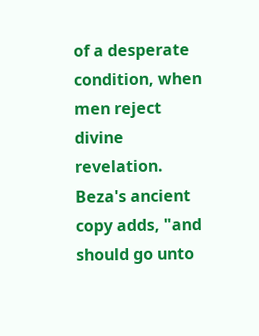of a desperate condition, when men reject divine revelation. Beza's ancient copy adds, "and should go unto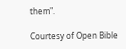them".

Courtesy of Open Bible